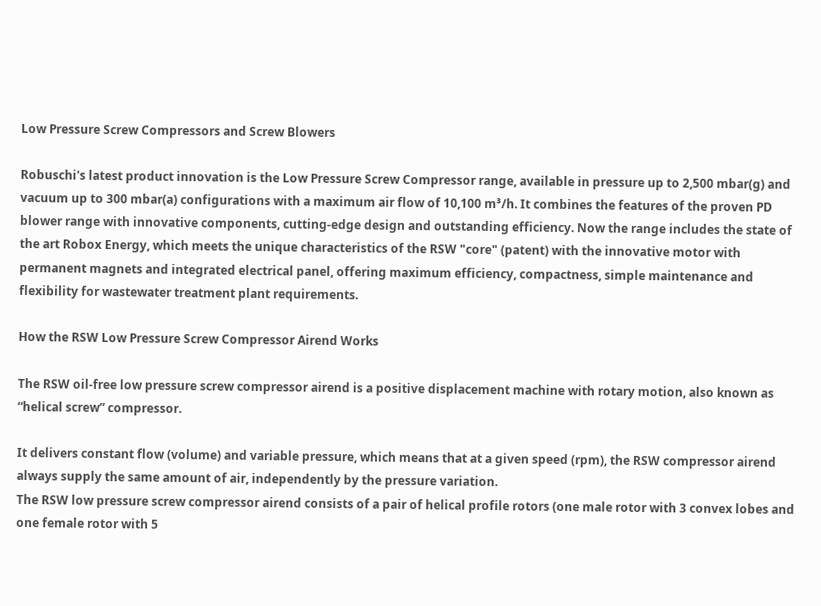Low Pressure Screw Compressors and Screw Blowers

Robuschi's latest product innovation is the Low Pressure Screw Compressor range, available in pressure up to 2,500 mbar(g) and vacuum up to 300 mbar(a) configurations with a maximum air flow of 10,100 m³/h. It combines the features of the proven PD blower range with innovative components, cutting-edge design and outstanding efficiency. Now the range includes the state of the art Robox Energy, which meets the unique characteristics of the RSW "core" (patent) with the innovative motor with permanent magnets and integrated electrical panel, offering maximum efficiency, compactness, simple maintenance and flexibility for wastewater treatment plant requirements.

How the RSW Low Pressure Screw Compressor Airend Works

The RSW oil-free low pressure screw compressor airend is a positive displacement machine with rotary motion, also known as “helical screw” compressor.

It delivers constant flow (volume) and variable pressure, which means that at a given speed (rpm), the RSW compressor airend always supply the same amount of air, independently by the pressure variation.
The RSW low pressure screw compressor airend consists of a pair of helical profile rotors (one male rotor with 3 convex lobes and one female rotor with 5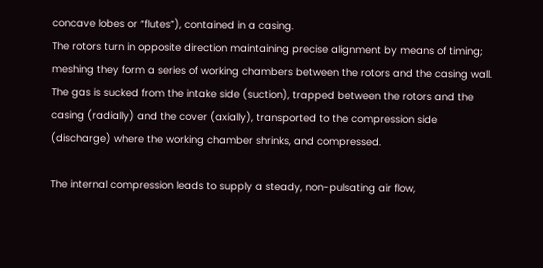concave lobes or “flutes”), contained in a casing.
The rotors turn in opposite direction maintaining precise alignment by means of timing; meshing they form a series of working chambers between the rotors and the casing wall.
The gas is sucked from the intake side (suction), trapped between the rotors and the casing (radially) and the cover (axially), transported to the compression side (discharge) where the working chamber shrinks, and compressed.

The internal compression leads to supply a steady, non-pulsating air flow,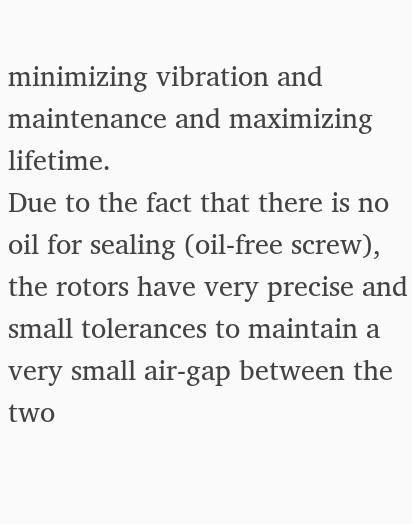minimizing vibration and maintenance and maximizing lifetime.
Due to the fact that there is no oil for sealing (oil-free screw), the rotors have very precise and small tolerances to maintain a very small air-gap between the two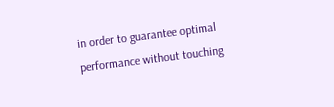in order to guarantee optimal performance without touching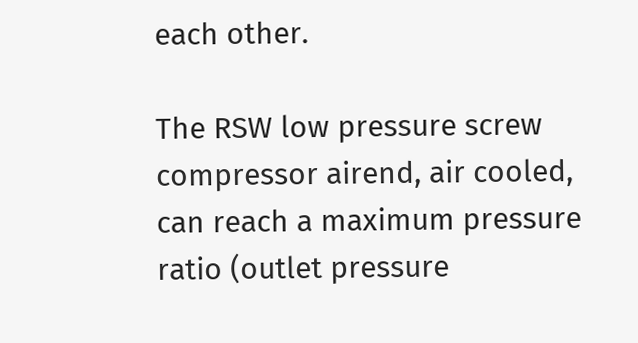each other.

The RSW low pressure screw compressor airend, air cooled, can reach a maximum pressure ratio (outlet pressure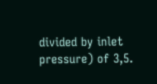divided by inlet pressure) of 3,5.